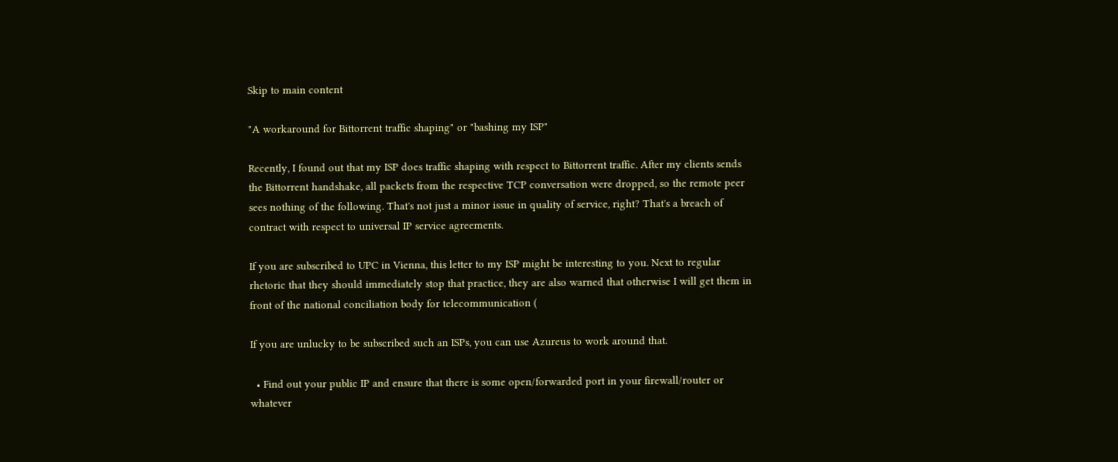Skip to main content

"A workaround for Bittorrent traffic shaping" or "bashing my ISP"

Recently, I found out that my ISP does traffic shaping with respect to Bittorrent traffic. After my clients sends the Bittorrent handshake, all packets from the respective TCP conversation were dropped, so the remote peer sees nothing of the following. That's not just a minor issue in quality of service, right? That's a breach of contract with respect to universal IP service agreements.

If you are subscribed to UPC in Vienna, this letter to my ISP might be interesting to you. Next to regular rhetoric that they should immediately stop that practice, they are also warned that otherwise I will get them in front of the national conciliation body for telecommunication (

If you are unlucky to be subscribed such an ISPs, you can use Azureus to work around that.

  • Find out your public IP and ensure that there is some open/forwarded port in your firewall/router or whatever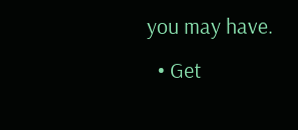you may have.
  • Get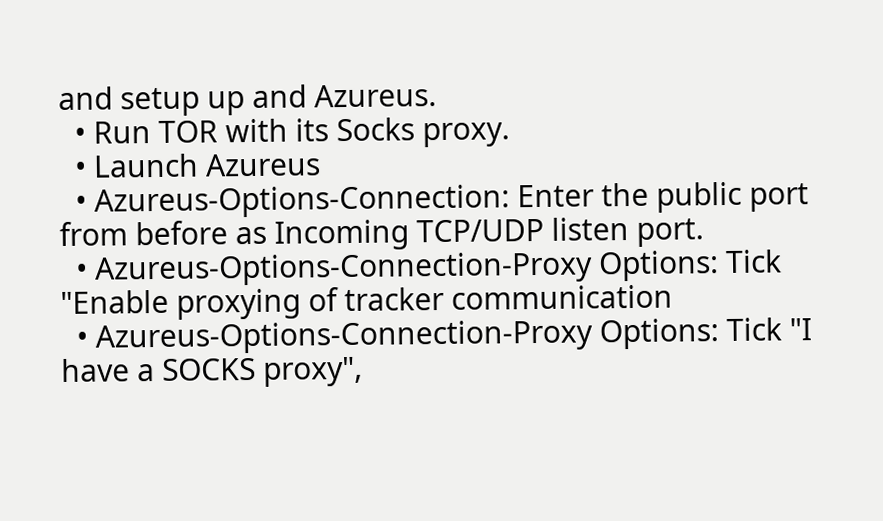and setup up and Azureus.
  • Run TOR with its Socks proxy.
  • Launch Azureus
  • Azureus-Options-Connection: Enter the public port from before as Incoming TCP/UDP listen port.
  • Azureus-Options-Connection-Proxy Options: Tick "Enable proxying of tracker communication
  • Azureus-Options-Connection-Proxy Options: Tick "I have a SOCKS proxy",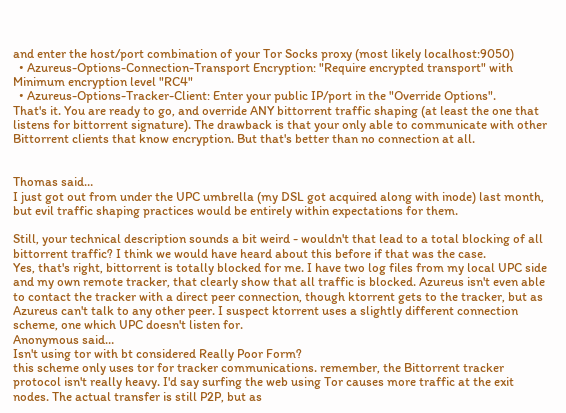and enter the host/port combination of your Tor Socks proxy (most likely localhost:9050)
  • Azureus-Options-Connection-Transport Encryption: "Require encrypted transport" with Minimum encryption level "RC4"
  • Azureus-Options-Tracker-Client: Enter your public IP/port in the "Override Options".
That's it. You are ready to go, and override ANY bittorrent traffic shaping (at least the one that listens for bittorrent signature). The drawback is that your only able to communicate with other Bittorrent clients that know encryption. But that's better than no connection at all.


Thomas said…
I just got out from under the UPC umbrella (my DSL got acquired along with inode) last month, but evil traffic shaping practices would be entirely within expectations for them.

Still, your technical description sounds a bit weird - wouldn't that lead to a total blocking of all bittorrent traffic? I think we would have heard about this before if that was the case.
Yes, that's right, bittorrent is totally blocked for me. I have two log files from my local UPC side and my own remote tracker, that clearly show that all traffic is blocked. Azureus isn't even able to contact the tracker with a direct peer connection, though ktorrent gets to the tracker, but as Azureus can't talk to any other peer. I suspect ktorrent uses a slightly different connection scheme, one which UPC doesn't listen for.
Anonymous said…
Isn't using tor with bt considered Really Poor Form?
this scheme only uses tor for tracker communications. remember, the Bittorrent tracker protocol isn't really heavy. I'd say surfing the web using Tor causes more traffic at the exit nodes. The actual transfer is still P2P, but as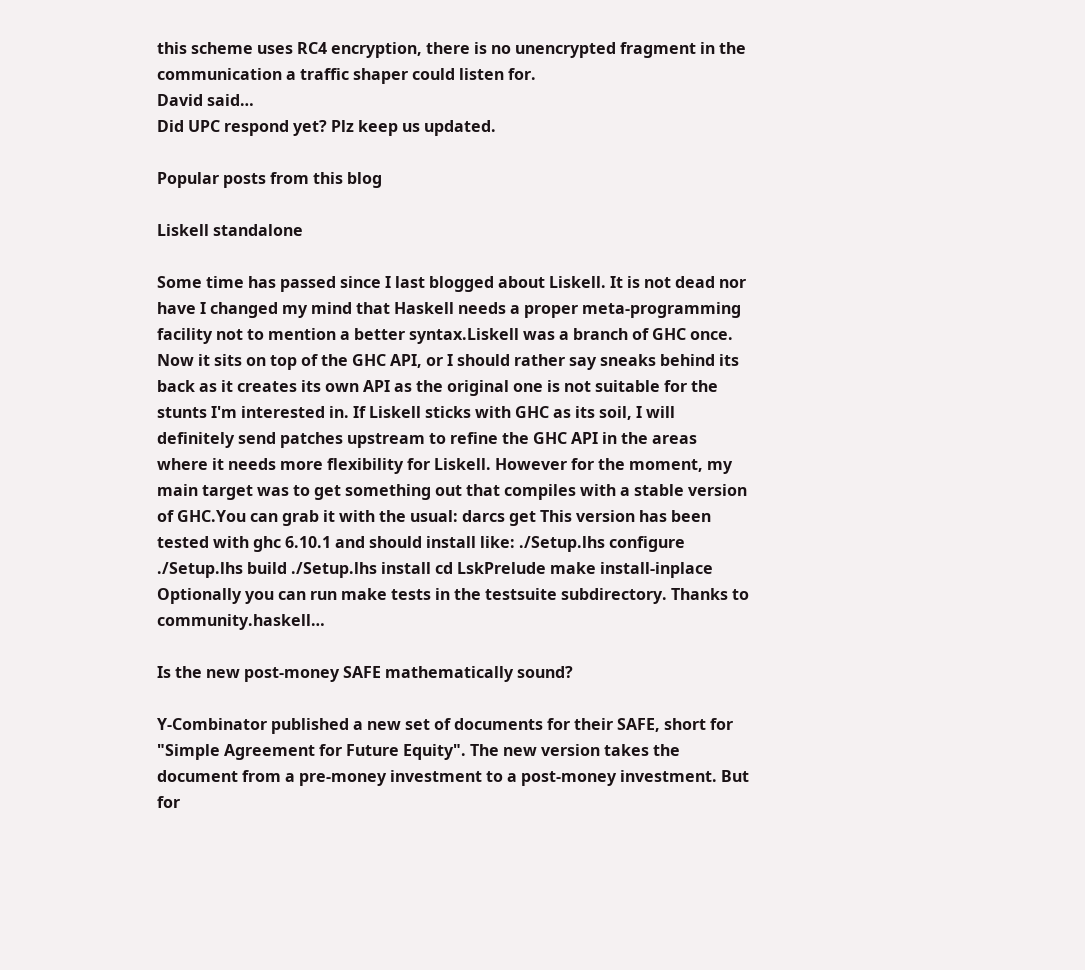this scheme uses RC4 encryption, there is no unencrypted fragment in the communication a traffic shaper could listen for.
David said…
Did UPC respond yet? Plz keep us updated.

Popular posts from this blog

Liskell standalone

Some time has passed since I last blogged about Liskell. It is not dead nor have I changed my mind that Haskell needs a proper meta-programming facility not to mention a better syntax.Liskell was a branch of GHC once. Now it sits on top of the GHC API, or I should rather say sneaks behind its back as it creates its own API as the original one is not suitable for the stunts I'm interested in. If Liskell sticks with GHC as its soil, I will definitely send patches upstream to refine the GHC API in the areas where it needs more flexibility for Liskell. However for the moment, my main target was to get something out that compiles with a stable version of GHC.You can grab it with the usual: darcs get This version has been tested with ghc 6.10.1 and should install like: ./Setup.lhs configure ./Setup.lhs build ./Setup.lhs install cd LskPrelude make install-inplace Optionally you can run make tests in the testsuite subdirectory. Thanks to community.haskell…

Is the new post-money SAFE mathematically sound?

Y-Combinator published a new set of documents for their SAFE, short for "Simple Agreement for Future Equity". The new version takes the document from a pre-money investment to a post-money investment. But for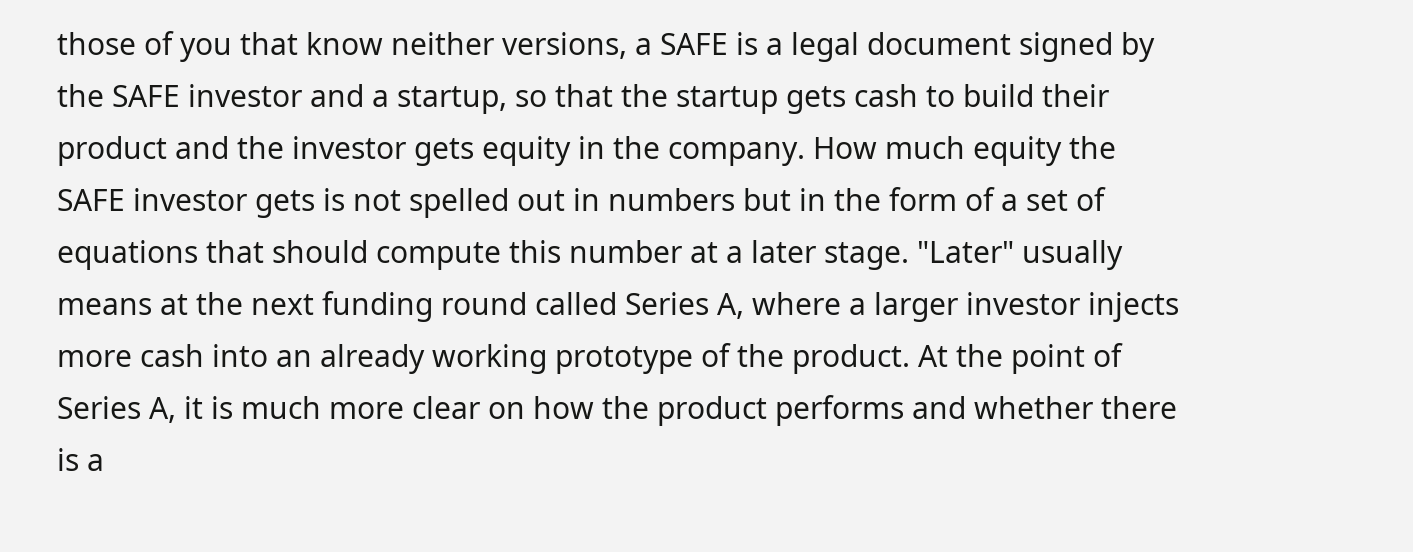those of you that know neither versions, a SAFE is a legal document signed by the SAFE investor and a startup, so that the startup gets cash to build their product and the investor gets equity in the company. How much equity the SAFE investor gets is not spelled out in numbers but in the form of a set of equations that should compute this number at a later stage. "Later" usually means at the next funding round called Series A, where a larger investor injects more cash into an already working prototype of the product. At the point of Series A, it is much more clear on how the product performs and whether there is a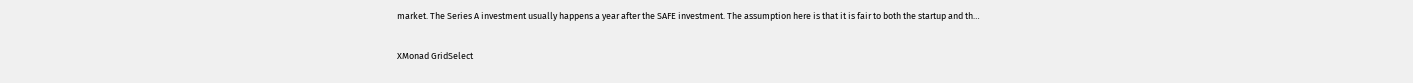market. The Series A investment usually happens a year after the SAFE investment. The assumption here is that it is fair to both the startup and th…

XMonad GridSelect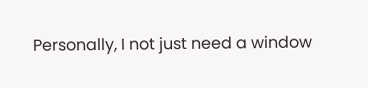Personally, I not just need a window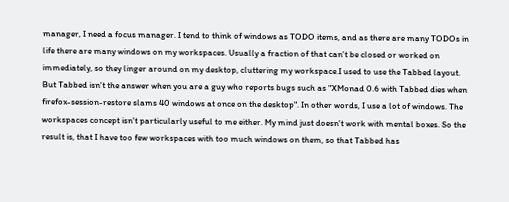manager, I need a focus manager. I tend to think of windows as TODO items, and as there are many TODOs in life there are many windows on my workspaces. Usually a fraction of that can't be closed or worked on immediately, so they linger around on my desktop, cluttering my workspace.I used to use the Tabbed layout. But Tabbed isn't the answer when you are a guy who reports bugs such as "XMonad 0.6 with Tabbed dies when firefox-session-restore slams 40 windows at once on the desktop". In other words, I use a lot of windows. The workspaces concept isn't particularly useful to me either. My mind just doesn't work with mental boxes. So the result is, that I have too few workspaces with too much windows on them, so that Tabbed has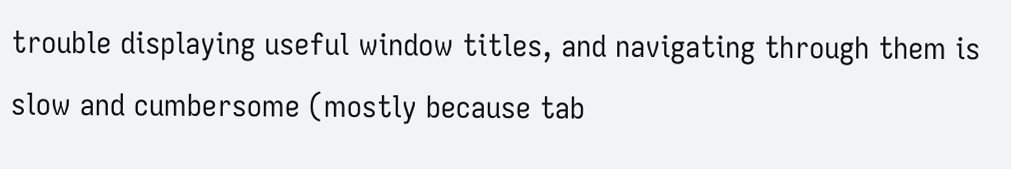trouble displaying useful window titles, and navigating through them is slow and cumbersome (mostly because tab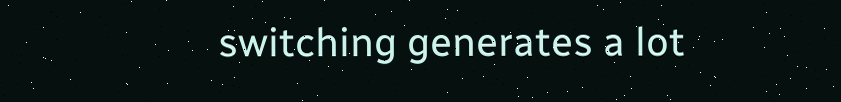switching generates a lot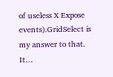of useless X Expose events).GridSelect is my answer to that. It…